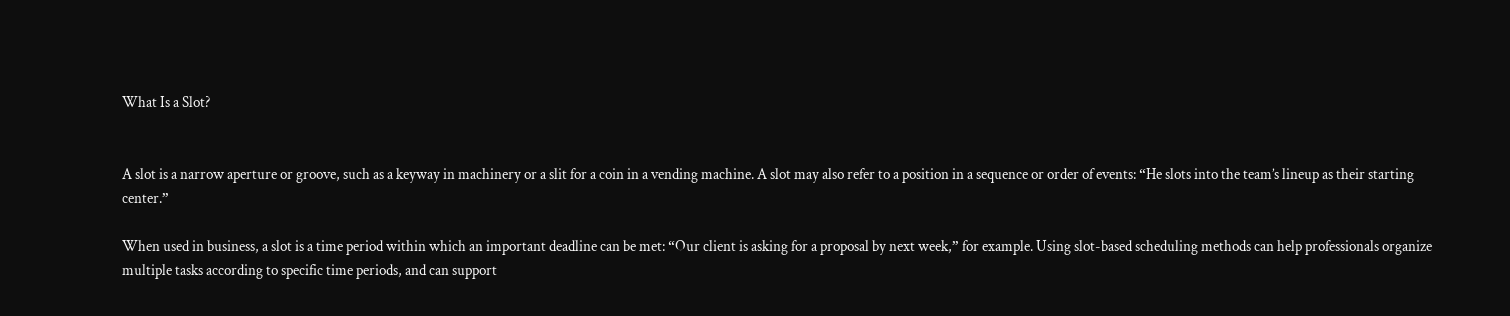What Is a Slot?


A slot is a narrow aperture or groove, such as a keyway in machinery or a slit for a coin in a vending machine. A slot may also refer to a position in a sequence or order of events: “He slots into the team’s lineup as their starting center.”

When used in business, a slot is a time period within which an important deadline can be met: “Our client is asking for a proposal by next week,” for example. Using slot-based scheduling methods can help professionals organize multiple tasks according to specific time periods, and can support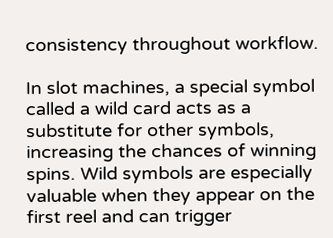consistency throughout workflow.

In slot machines, a special symbol called a wild card acts as a substitute for other symbols, increasing the chances of winning spins. Wild symbols are especially valuable when they appear on the first reel and can trigger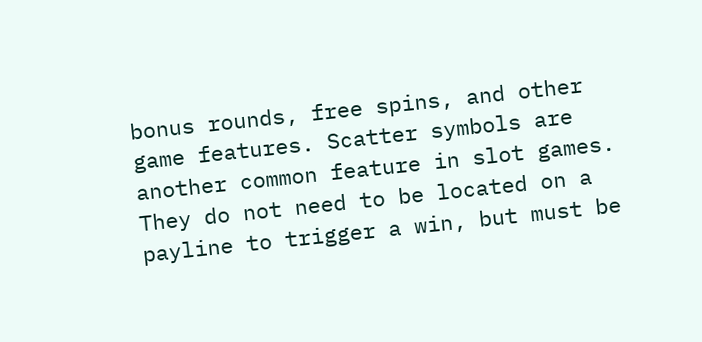bonus rounds, free spins, and other game features. Scatter symbols are another common feature in slot games. They do not need to be located on a payline to trigger a win, but must be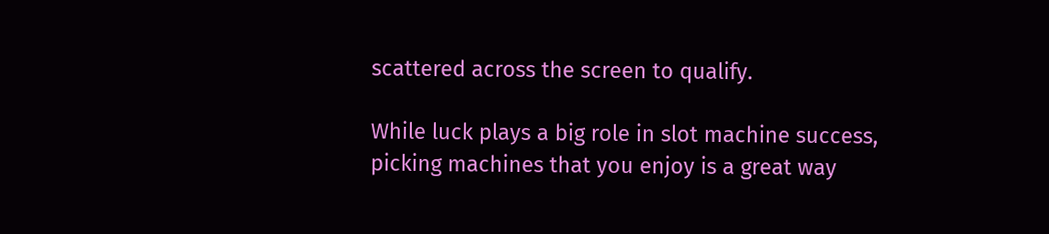scattered across the screen to qualify.

While luck plays a big role in slot machine success, picking machines that you enjoy is a great way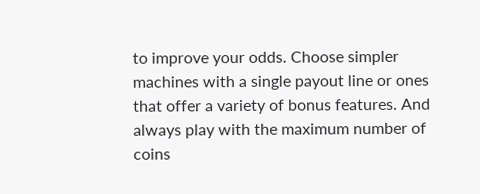to improve your odds. Choose simpler machines with a single payout line or ones that offer a variety of bonus features. And always play with the maximum number of coins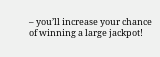– you’ll increase your chance of winning a large jackpot!